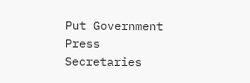Put Government Press Secretaries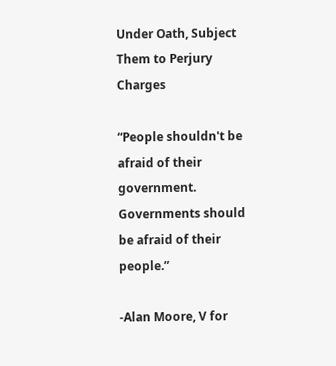Under Oath, Subject Them to Perjury Charges

“People shouldn't be afraid of their government. Governments should be afraid of their people.”

-Alan Moore, V for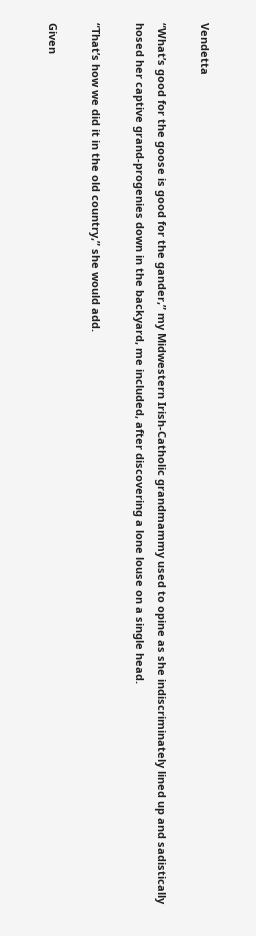Vendetta

“What’s good for the goose is good for the gander,” my Midwestern Irish-Catholic grandmammy used to opine as she indiscriminately lined up and sadistically hosed her captive grand-progenies down in the backyard, me included, after discovering a lone louse on a single head.

“That’s how we did it in the old country,” she would add.

Given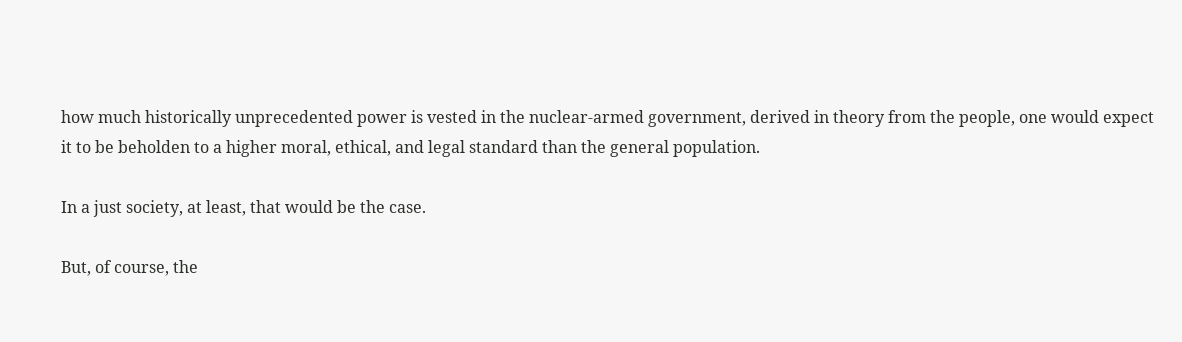how much historically unprecedented power is vested in the nuclear-armed government, derived in theory from the people, one would expect it to be beholden to a higher moral, ethical, and legal standard than the general population.

In a just society, at least, that would be the case.

But, of course, the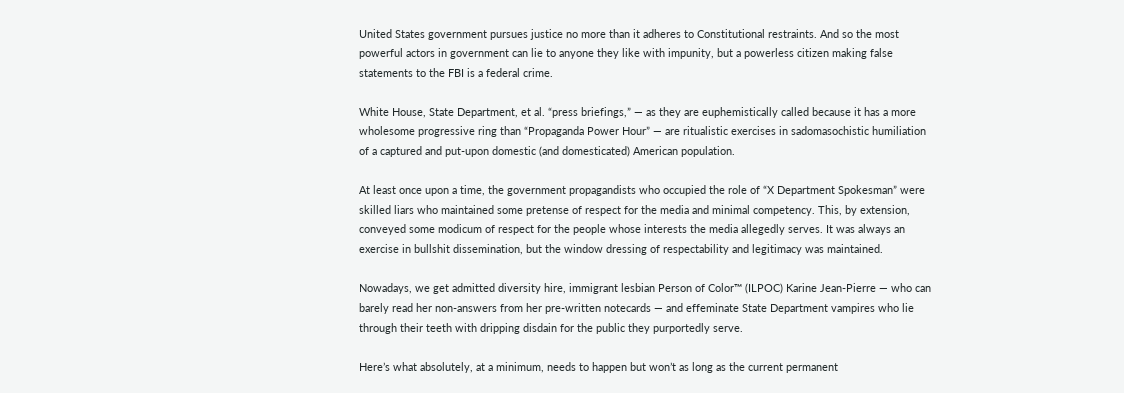United States government pursues justice no more than it adheres to Constitutional restraints. And so the most powerful actors in government can lie to anyone they like with impunity, but a powerless citizen making false statements to the FBI is a federal crime.

White House, State Department, et al. “press briefings,” — as they are euphemistically called because it has a more wholesome progressive ring than “Propaganda Power Hour” — are ritualistic exercises in sadomasochistic humiliation of a captured and put-upon domestic (and domesticated) American population.

At least once upon a time, the government propagandists who occupied the role of “X Department Spokesman” were skilled liars who maintained some pretense of respect for the media and minimal competency. This, by extension, conveyed some modicum of respect for the people whose interests the media allegedly serves. It was always an exercise in bullshit dissemination, but the window dressing of respectability and legitimacy was maintained.

Nowadays, we get admitted diversity hire, immigrant lesbian Person of Color™ (ILPOC) Karine Jean-Pierre — who can barely read her non-answers from her pre-written notecards — and effeminate State Department vampires who lie through their teeth with dripping disdain for the public they purportedly serve.

Here’s what absolutely, at a minimum, needs to happen but won’t as long as the current permanent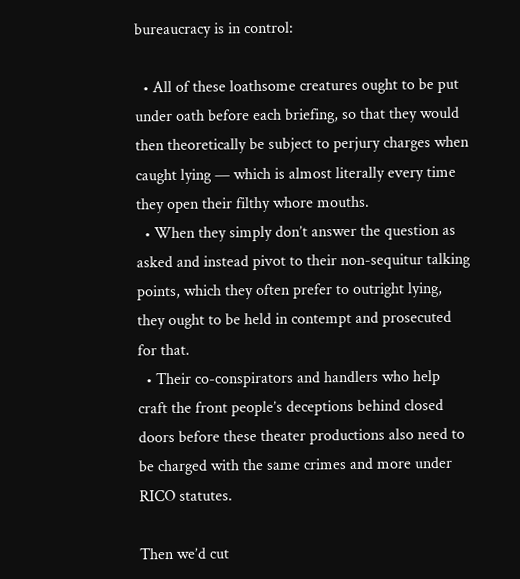bureaucracy is in control:

  • All of these loathsome creatures ought to be put under oath before each briefing, so that they would then theoretically be subject to perjury charges when caught lying — which is almost literally every time they open their filthy whore mouths.
  • When they simply don’t answer the question as asked and instead pivot to their non-sequitur talking points, which they often prefer to outright lying, they ought to be held in contempt and prosecuted for that.
  • Their co-conspirators and handlers who help craft the front people’s deceptions behind closed doors before these theater productions also need to be charged with the same crimes and more under RICO statutes.

Then we’d cut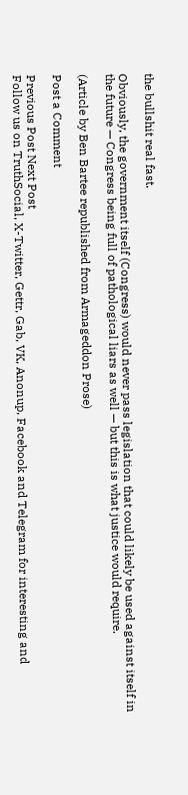the bullshit real fast.

Obviously, the government itself (Congress) would never pass legislation that could likely be used against itself in the future — Congress being full of pathological liars as well — but this is what justice would require.

(Article by Ben Bartee republished from Armageddon Prose)

Post a Comment

Previous Post Next Post
Follow us on TruthSocial, X-Twitter, Gettr, Gab, VK, Anonup, Facebook and Telegram for interesting and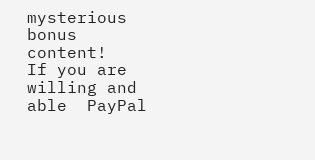mysterious bonus content!
If you are willing and able  PayPal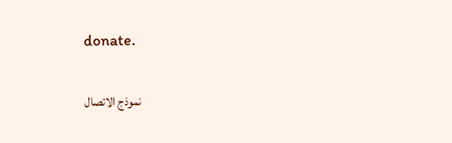donate.

نموذج الاتصال